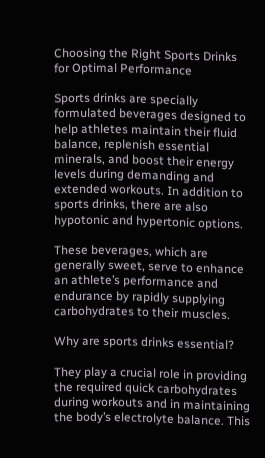Choosing the Right Sports Drinks for Optimal Performance

Sports drinks are specially formulated beverages designed to help athletes maintain their fluid balance, replenish essential minerals, and boost their energy levels during demanding and extended workouts. In addition to sports drinks, there are also hypotonic and hypertonic options.

These beverages, which are generally sweet, serve to enhance an athlete’s performance and endurance by rapidly supplying carbohydrates to their muscles.

Why are sports drinks essential?

They play a crucial role in providing the required quick carbohydrates during workouts and in maintaining the body’s electrolyte balance. This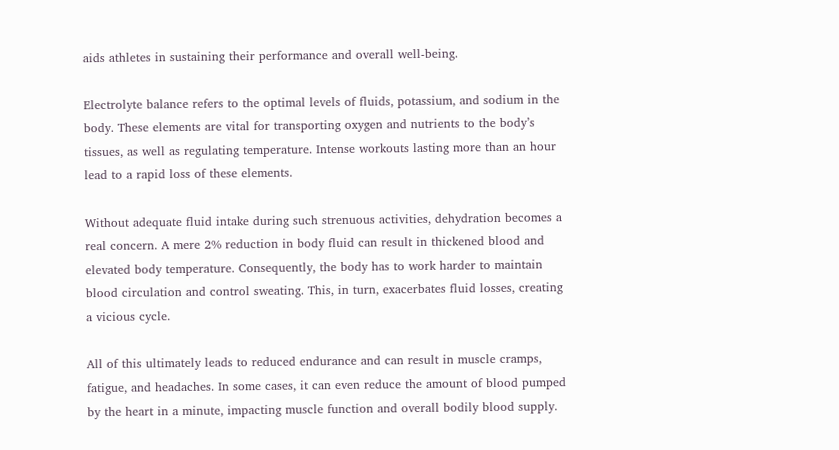aids athletes in sustaining their performance and overall well-being.

Electrolyte balance refers to the optimal levels of fluids, potassium, and sodium in the body. These elements are vital for transporting oxygen and nutrients to the body’s tissues, as well as regulating temperature. Intense workouts lasting more than an hour lead to a rapid loss of these elements.

Without adequate fluid intake during such strenuous activities, dehydration becomes a real concern. A mere 2% reduction in body fluid can result in thickened blood and elevated body temperature. Consequently, the body has to work harder to maintain blood circulation and control sweating. This, in turn, exacerbates fluid losses, creating a vicious cycle.

All of this ultimately leads to reduced endurance and can result in muscle cramps, fatigue, and headaches. In some cases, it can even reduce the amount of blood pumped by the heart in a minute, impacting muscle function and overall bodily blood supply.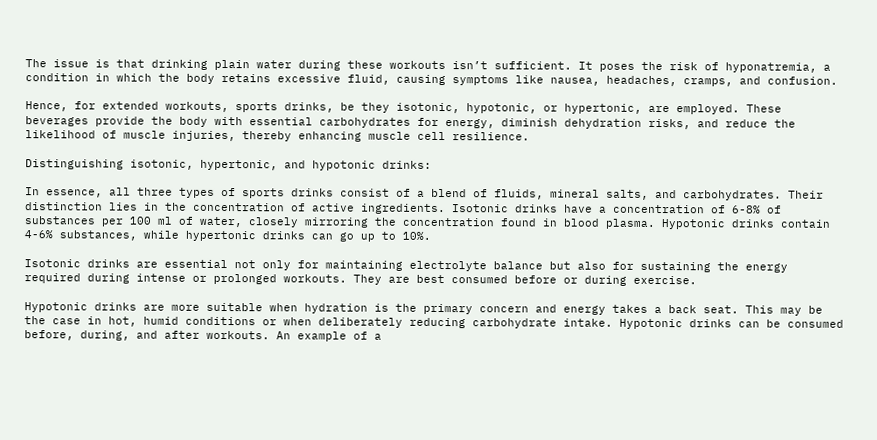The issue is that drinking plain water during these workouts isn’t sufficient. It poses the risk of hyponatremia, a condition in which the body retains excessive fluid, causing symptoms like nausea, headaches, cramps, and confusion.

Hence, for extended workouts, sports drinks, be they isotonic, hypotonic, or hypertonic, are employed. These beverages provide the body with essential carbohydrates for energy, diminish dehydration risks, and reduce the likelihood of muscle injuries, thereby enhancing muscle cell resilience.

Distinguishing isotonic, hypertonic, and hypotonic drinks:

In essence, all three types of sports drinks consist of a blend of fluids, mineral salts, and carbohydrates. Their distinction lies in the concentration of active ingredients. Isotonic drinks have a concentration of 6-8% of substances per 100 ml of water, closely mirroring the concentration found in blood plasma. Hypotonic drinks contain 4-6% substances, while hypertonic drinks can go up to 10%.

Isotonic drinks are essential not only for maintaining electrolyte balance but also for sustaining the energy required during intense or prolonged workouts. They are best consumed before or during exercise.

Hypotonic drinks are more suitable when hydration is the primary concern and energy takes a back seat. This may be the case in hot, humid conditions or when deliberately reducing carbohydrate intake. Hypotonic drinks can be consumed before, during, and after workouts. An example of a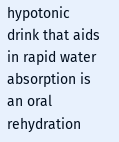hypotonic drink that aids in rapid water absorption is an oral rehydration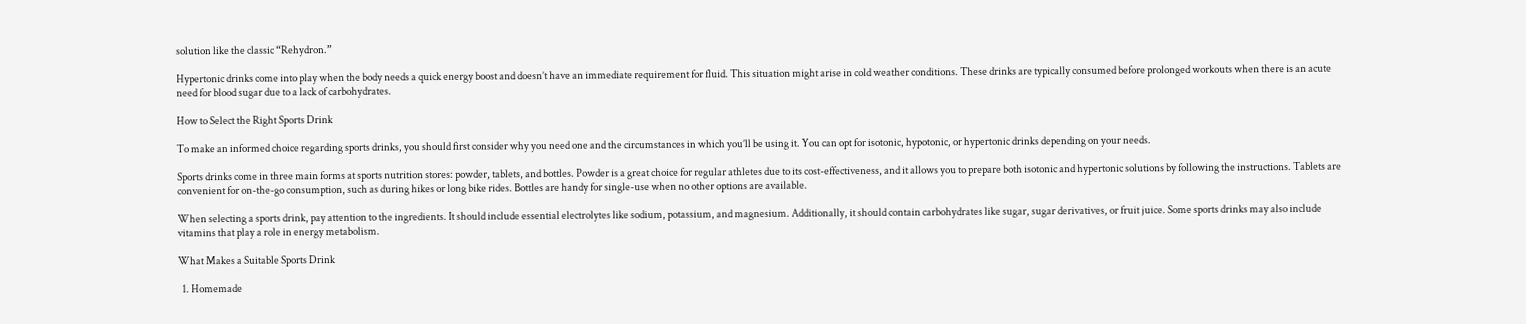solution like the classic “Rehydron.”

Hypertonic drinks come into play when the body needs a quick energy boost and doesn’t have an immediate requirement for fluid. This situation might arise in cold weather conditions. These drinks are typically consumed before prolonged workouts when there is an acute need for blood sugar due to a lack of carbohydrates.

How to Select the Right Sports Drink

To make an informed choice regarding sports drinks, you should first consider why you need one and the circumstances in which you’ll be using it. You can opt for isotonic, hypotonic, or hypertonic drinks depending on your needs.

Sports drinks come in three main forms at sports nutrition stores: powder, tablets, and bottles. Powder is a great choice for regular athletes due to its cost-effectiveness, and it allows you to prepare both isotonic and hypertonic solutions by following the instructions. Tablets are convenient for on-the-go consumption, such as during hikes or long bike rides. Bottles are handy for single-use when no other options are available.

When selecting a sports drink, pay attention to the ingredients. It should include essential electrolytes like sodium, potassium, and magnesium. Additionally, it should contain carbohydrates like sugar, sugar derivatives, or fruit juice. Some sports drinks may also include vitamins that play a role in energy metabolism.

What Makes a Suitable Sports Drink

  1. Homemade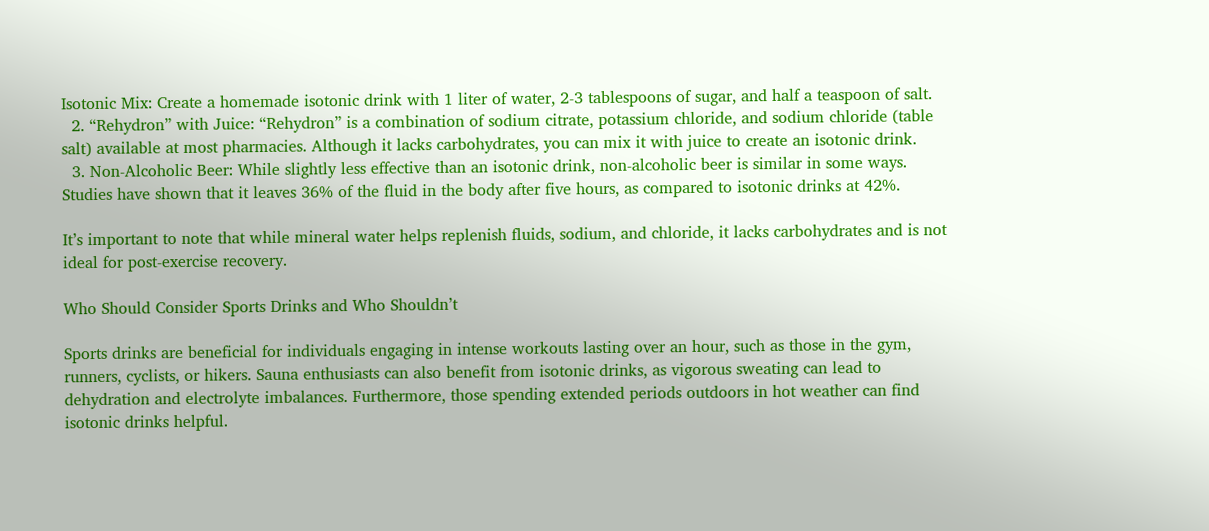Isotonic Mix: Create a homemade isotonic drink with 1 liter of water, 2-3 tablespoons of sugar, and half a teaspoon of salt.
  2. “Rehydron” with Juice: “Rehydron” is a combination of sodium citrate, potassium chloride, and sodium chloride (table salt) available at most pharmacies. Although it lacks carbohydrates, you can mix it with juice to create an isotonic drink.
  3. Non-Alcoholic Beer: While slightly less effective than an isotonic drink, non-alcoholic beer is similar in some ways. Studies have shown that it leaves 36% of the fluid in the body after five hours, as compared to isotonic drinks at 42%.

It’s important to note that while mineral water helps replenish fluids, sodium, and chloride, it lacks carbohydrates and is not ideal for post-exercise recovery.

Who Should Consider Sports Drinks and Who Shouldn’t

Sports drinks are beneficial for individuals engaging in intense workouts lasting over an hour, such as those in the gym, runners, cyclists, or hikers. Sauna enthusiasts can also benefit from isotonic drinks, as vigorous sweating can lead to dehydration and electrolyte imbalances. Furthermore, those spending extended periods outdoors in hot weather can find isotonic drinks helpful.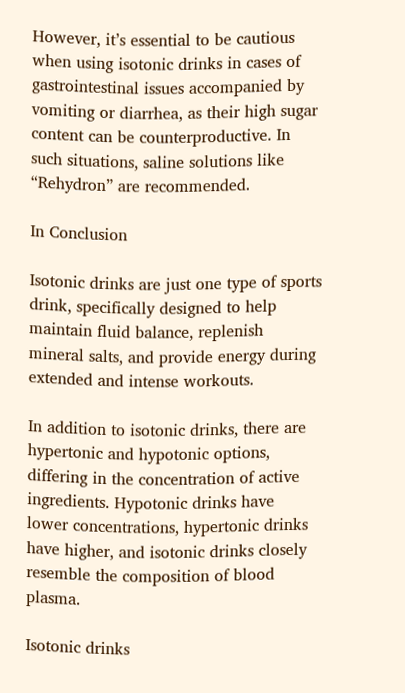However, it’s essential to be cautious when using isotonic drinks in cases of gastrointestinal issues accompanied by vomiting or diarrhea, as their high sugar content can be counterproductive. In such situations, saline solutions like “Rehydron” are recommended.

In Conclusion

Isotonic drinks are just one type of sports drink, specifically designed to help maintain fluid balance, replenish mineral salts, and provide energy during extended and intense workouts.

In addition to isotonic drinks, there are hypertonic and hypotonic options, differing in the concentration of active ingredients. Hypotonic drinks have lower concentrations, hypertonic drinks have higher, and isotonic drinks closely resemble the composition of blood plasma.

Isotonic drinks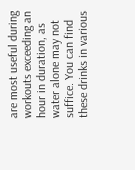are most useful during workouts exceeding an hour in duration, as water alone may not suffice. You can find these drinks in various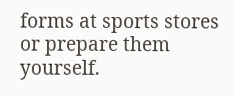forms at sports stores or prepare them yourself.